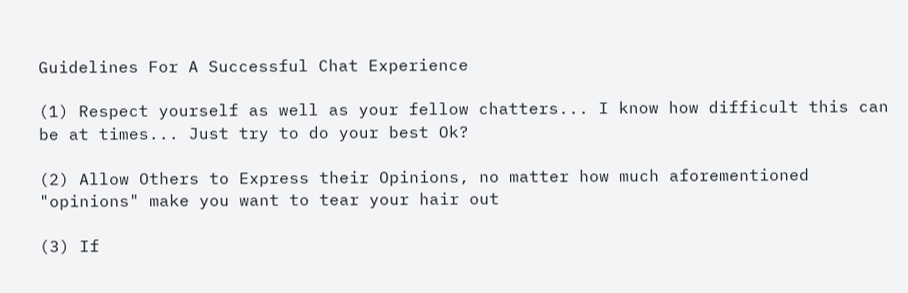Guidelines For A Successful Chat Experience

(1) Respect yourself as well as your fellow chatters... I know how difficult this can be at times... Just try to do your best Ok?

(2) Allow Others to Express their Opinions, no matter how much aforementioned "opinions" make you want to tear your hair out

(3) If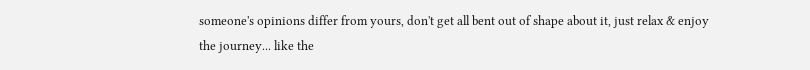someone's opinions differ from yours, don't get all bent out of shape about it, just relax & enjoy the journey... like the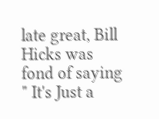late great, Bill Hicks was fond of saying " It's Just a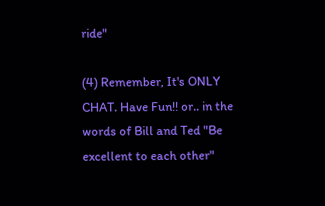ride"

(4) Remember, It's ONLY CHAT. Have Fun!! or.. in the words of Bill and Ted "Be excellent to each other"